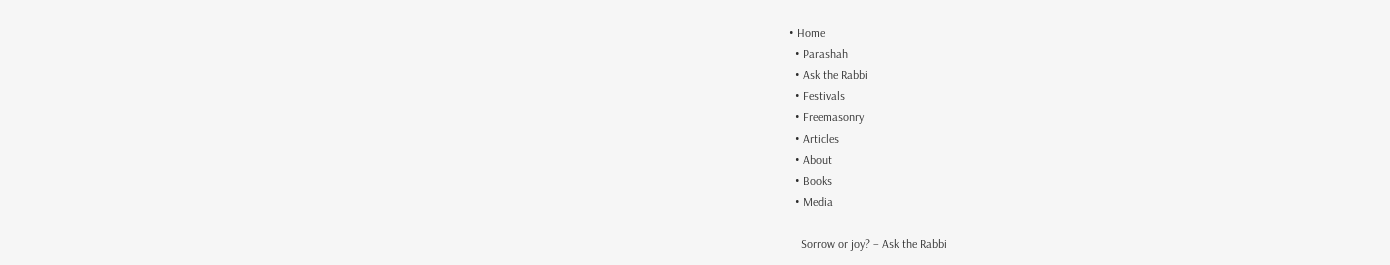• Home
  • Parashah
  • Ask the Rabbi
  • Festivals
  • Freemasonry
  • Articles
  • About
  • Books
  • Media

    Sorrow or joy? – Ask the Rabbi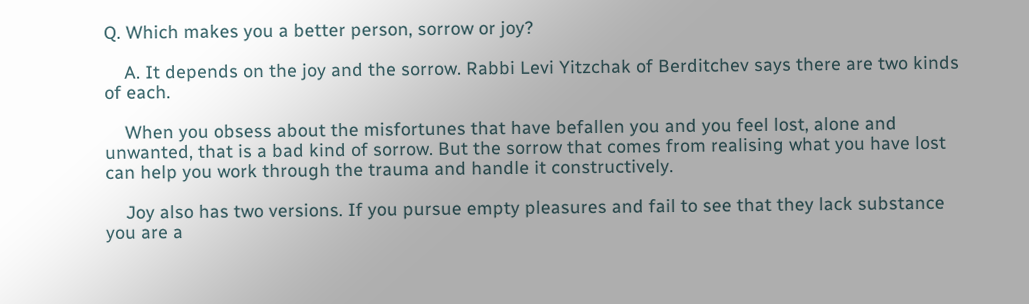Q. Which makes you a better person, sorrow or joy?

    A. It depends on the joy and the sorrow. Rabbi Levi Yitzchak of Berditchev says there are two kinds of each.

    When you obsess about the misfortunes that have befallen you and you feel lost, alone and unwanted, that is a bad kind of sorrow. But the sorrow that comes from realising what you have lost can help you work through the trauma and handle it constructively.

    Joy also has two versions. If you pursue empty pleasures and fail to see that they lack substance you are a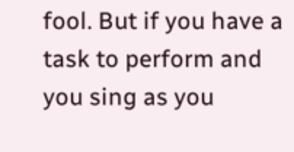fool. But if you have a task to perform and you sing as you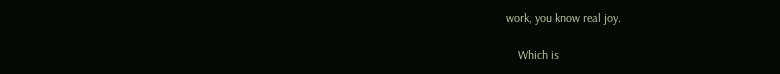work, you know real joy.

    Which is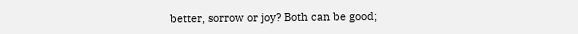better, sorrow or joy? Both can be good;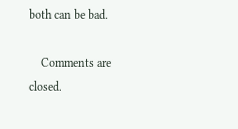both can be bad.

    Comments are closed.